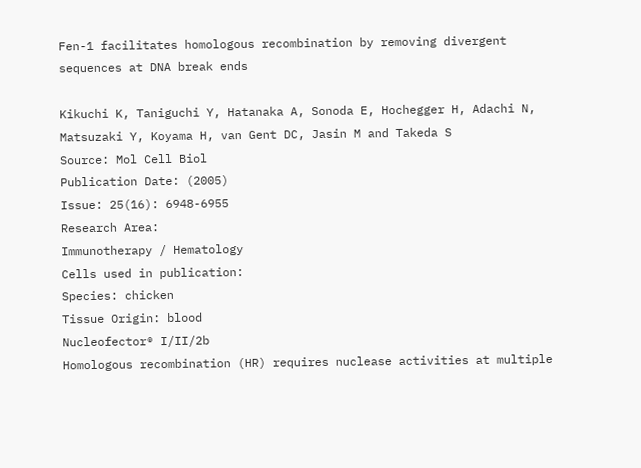Fen-1 facilitates homologous recombination by removing divergent sequences at DNA break ends

Kikuchi K, Taniguchi Y, Hatanaka A, Sonoda E, Hochegger H, Adachi N, Matsuzaki Y, Koyama H, van Gent DC, Jasin M and Takeda S
Source: Mol Cell Biol
Publication Date: (2005)
Issue: 25(16): 6948-6955
Research Area:
Immunotherapy / Hematology
Cells used in publication:
Species: chicken
Tissue Origin: blood
Nucleofector® I/II/2b
Homologous recombination (HR) requires nuclease activities at multiple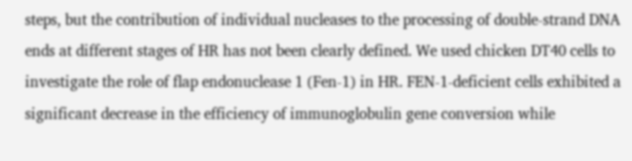steps, but the contribution of individual nucleases to the processing of double-strand DNA ends at different stages of HR has not been clearly defined. We used chicken DT40 cells to investigate the role of flap endonuclease 1 (Fen-1) in HR. FEN-1-deficient cells exhibited a significant decrease in the efficiency of immunoglobulin gene conversion while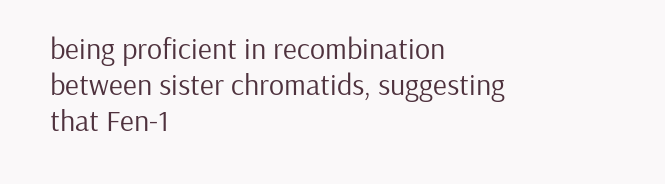being proficient in recombination between sister chromatids, suggesting that Fen-1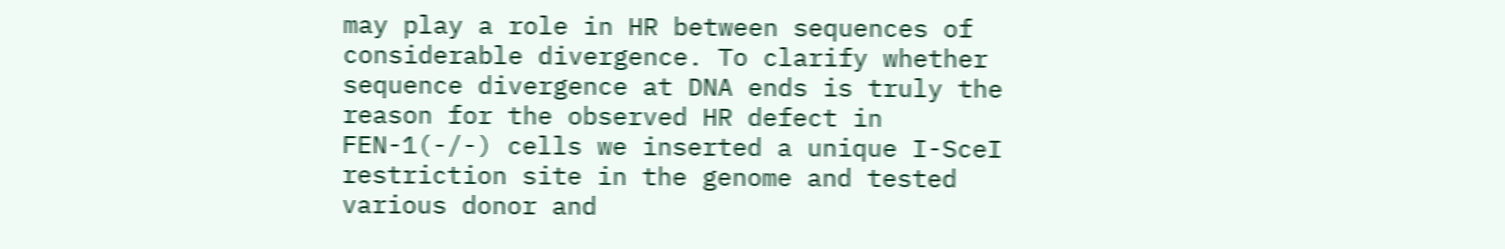may play a role in HR between sequences of considerable divergence. To clarify whether sequence divergence at DNA ends is truly the reason for the observed HR defect in FEN-1(-/-) cells we inserted a unique I-SceI restriction site in the genome and tested various donor and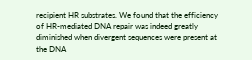recipient HR substrates. We found that the efficiency of HR-mediated DNA repair was indeed greatly diminished when divergent sequences were present at the DNA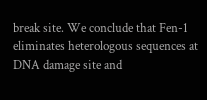break site. We conclude that Fen-1 eliminates heterologous sequences at DNA damage site and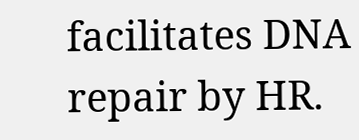facilitates DNA repair by HR.